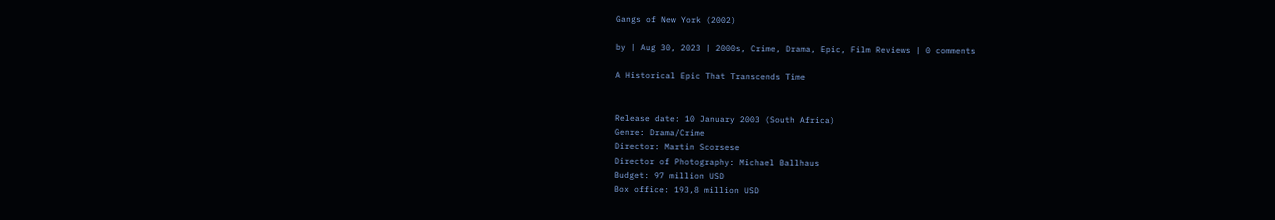Gangs of New York (2002)

by | Aug 30, 2023 | 2000s, Crime, Drama, Epic, Film Reviews | 0 comments

A Historical Epic That Transcends Time


Release date: 10 January 2003 (South Africa)
Genre: Drama/Crime
Director: Martin Scorsese
Director of Photography: Michael Ballhaus
Budget: 97 million USD
Box office: 193,8 million USD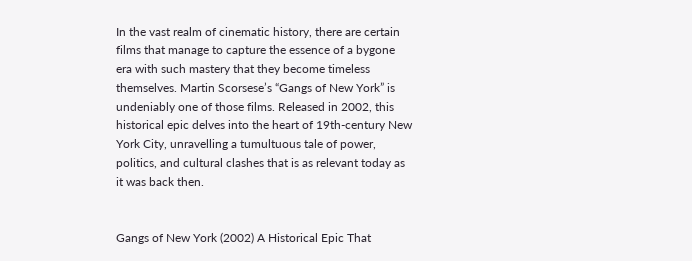In the vast realm of cinematic history, there are certain films that manage to capture the essence of a bygone era with such mastery that they become timeless themselves. Martin Scorsese’s “Gangs of New York” is undeniably one of those films. Released in 2002, this historical epic delves into the heart of 19th-century New York City, unravelling a tumultuous tale of power, politics, and cultural clashes that is as relevant today as it was back then.


Gangs of New York (2002) A Historical Epic That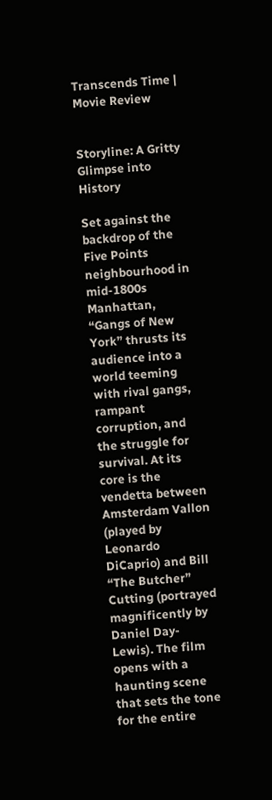Transcends Time | Movie Review


Storyline: A Gritty Glimpse into History

Set against the backdrop of the Five Points neighbourhood in mid-1800s Manhattan, “Gangs of New York” thrusts its audience into a world teeming with rival gangs, rampant corruption, and the struggle for survival. At its core is the vendetta between Amsterdam Vallon (played by Leonardo DiCaprio) and Bill “The Butcher” Cutting (portrayed magnificently by Daniel Day-Lewis). The film opens with a haunting scene that sets the tone for the entire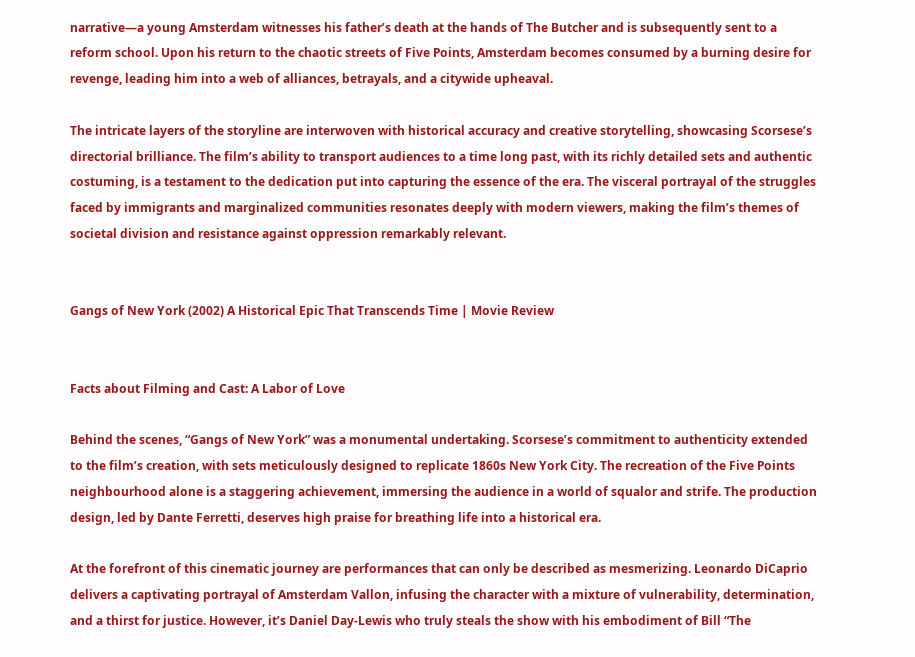narrative—a young Amsterdam witnesses his father’s death at the hands of The Butcher and is subsequently sent to a reform school. Upon his return to the chaotic streets of Five Points, Amsterdam becomes consumed by a burning desire for revenge, leading him into a web of alliances, betrayals, and a citywide upheaval.

The intricate layers of the storyline are interwoven with historical accuracy and creative storytelling, showcasing Scorsese’s directorial brilliance. The film’s ability to transport audiences to a time long past, with its richly detailed sets and authentic costuming, is a testament to the dedication put into capturing the essence of the era. The visceral portrayal of the struggles faced by immigrants and marginalized communities resonates deeply with modern viewers, making the film’s themes of societal division and resistance against oppression remarkably relevant.


Gangs of New York (2002) A Historical Epic That Transcends Time | Movie Review


Facts about Filming and Cast: A Labor of Love

Behind the scenes, “Gangs of New York” was a monumental undertaking. Scorsese’s commitment to authenticity extended to the film’s creation, with sets meticulously designed to replicate 1860s New York City. The recreation of the Five Points neighbourhood alone is a staggering achievement, immersing the audience in a world of squalor and strife. The production design, led by Dante Ferretti, deserves high praise for breathing life into a historical era.

At the forefront of this cinematic journey are performances that can only be described as mesmerizing. Leonardo DiCaprio delivers a captivating portrayal of Amsterdam Vallon, infusing the character with a mixture of vulnerability, determination, and a thirst for justice. However, it’s Daniel Day-Lewis who truly steals the show with his embodiment of Bill “The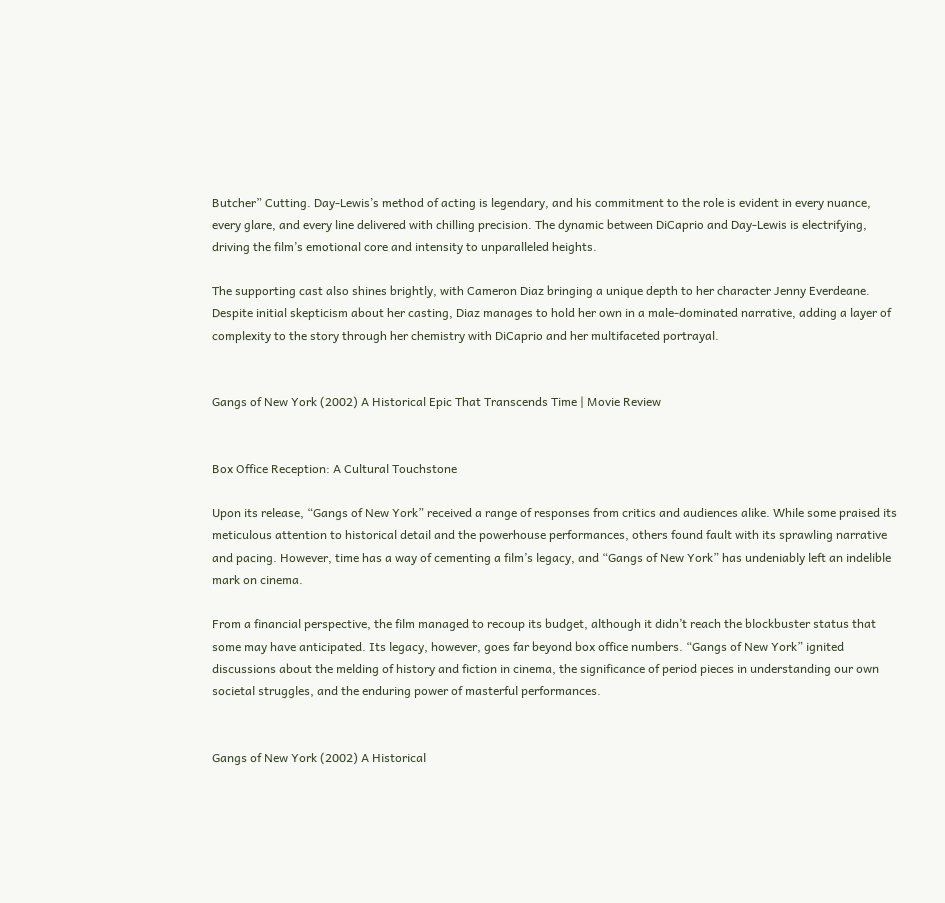Butcher” Cutting. Day-Lewis’s method of acting is legendary, and his commitment to the role is evident in every nuance, every glare, and every line delivered with chilling precision. The dynamic between DiCaprio and Day-Lewis is electrifying, driving the film’s emotional core and intensity to unparalleled heights.

The supporting cast also shines brightly, with Cameron Diaz bringing a unique depth to her character Jenny Everdeane. Despite initial skepticism about her casting, Diaz manages to hold her own in a male-dominated narrative, adding a layer of complexity to the story through her chemistry with DiCaprio and her multifaceted portrayal.


Gangs of New York (2002) A Historical Epic That Transcends Time | Movie Review


Box Office Reception: A Cultural Touchstone

Upon its release, “Gangs of New York” received a range of responses from critics and audiences alike. While some praised its meticulous attention to historical detail and the powerhouse performances, others found fault with its sprawling narrative and pacing. However, time has a way of cementing a film’s legacy, and “Gangs of New York” has undeniably left an indelible mark on cinema.

From a financial perspective, the film managed to recoup its budget, although it didn’t reach the blockbuster status that some may have anticipated. Its legacy, however, goes far beyond box office numbers. “Gangs of New York” ignited discussions about the melding of history and fiction in cinema, the significance of period pieces in understanding our own societal struggles, and the enduring power of masterful performances.


Gangs of New York (2002) A Historical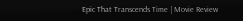Epic That Transcends Time | Movie Review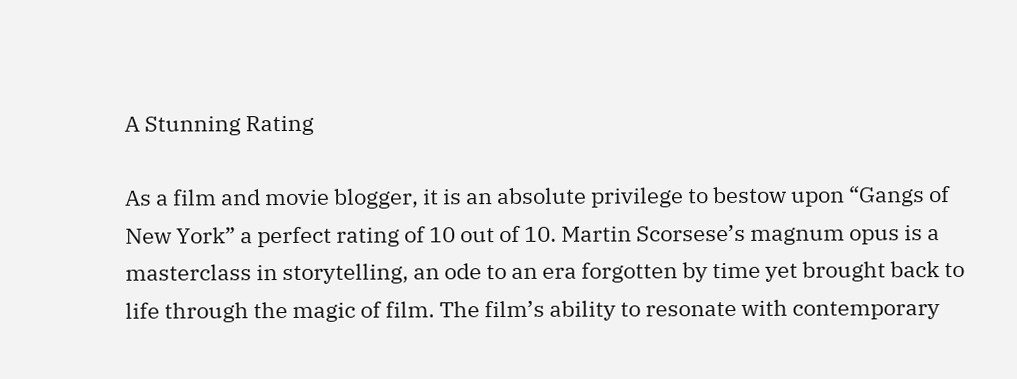A Stunning Rating

As a film and movie blogger, it is an absolute privilege to bestow upon “Gangs of New York” a perfect rating of 10 out of 10. Martin Scorsese’s magnum opus is a masterclass in storytelling, an ode to an era forgotten by time yet brought back to life through the magic of film. The film’s ability to resonate with contemporary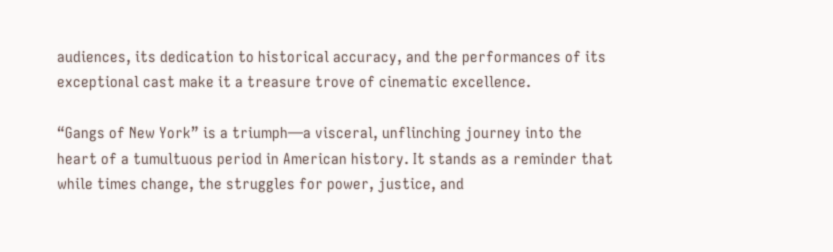audiences, its dedication to historical accuracy, and the performances of its exceptional cast make it a treasure trove of cinematic excellence.

“Gangs of New York” is a triumph—a visceral, unflinching journey into the heart of a tumultuous period in American history. It stands as a reminder that while times change, the struggles for power, justice, and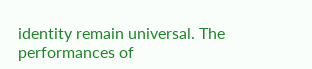identity remain universal. The performances of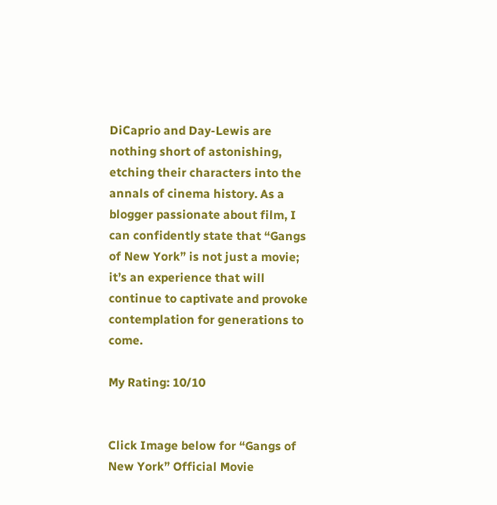DiCaprio and Day-Lewis are nothing short of astonishing, etching their characters into the annals of cinema history. As a blogger passionate about film, I can confidently state that “Gangs of New York” is not just a movie; it’s an experience that will continue to captivate and provoke contemplation for generations to come.

My Rating: 10/10


Click Image below for “Gangs of New York” Official Movie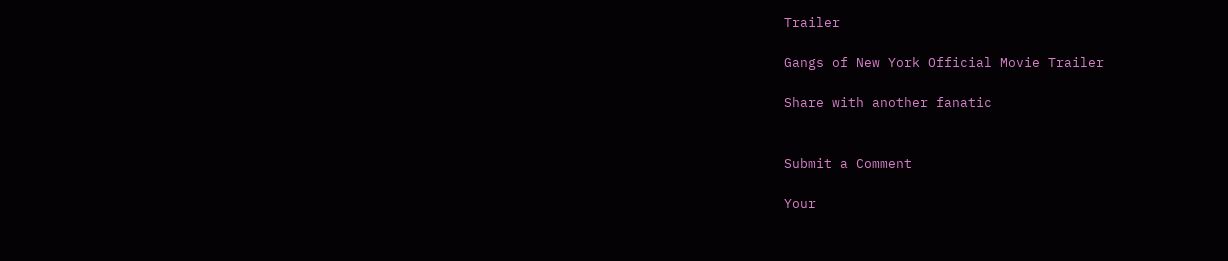Trailer

Gangs of New York Official Movie Trailer

Share with another fanatic


Submit a Comment

Your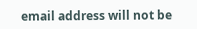email address will not be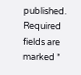published. Required fields are marked *